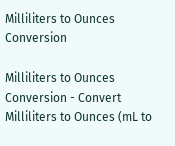Milliliters to Ounces Conversion

Milliliters to Ounces Conversion - Convert Milliliters to Ounces (mL to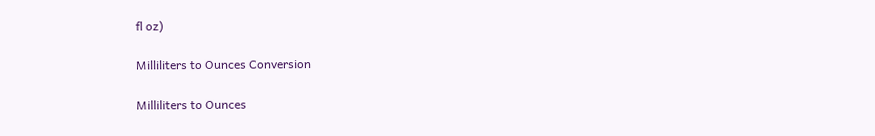fl oz)

Milliliters to Ounces Conversion

Milliliters to Ounces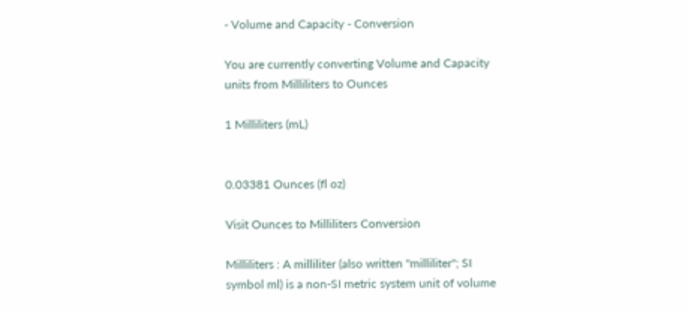- Volume and Capacity - Conversion

You are currently converting Volume and Capacity units from Milliliters to Ounces

1 Milliliters (mL)


0.03381 Ounces (fl oz)

Visit Ounces to Milliliters Conversion

Milliliters : A milliliter (also written "milliliter"; SI symbol ml) is a non-SI metric system unit of volume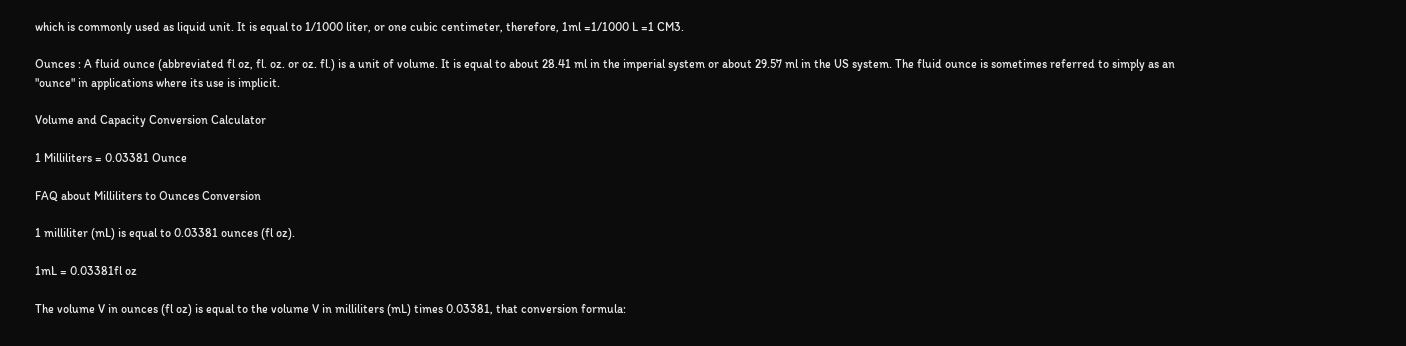which is commonly used as liquid unit. It is equal to 1/1000 liter, or one cubic centimeter, therefore, 1ml =1/1000 L =1 CM3.

Ounces : A fluid ounce (abbreviated fl oz, fl. oz. or oz. fl.) is a unit of volume. It is equal to about 28.41 ml in the imperial system or about 29.57 ml in the US system. The fluid ounce is sometimes referred to simply as an "ounce" in applications where its use is implicit.

Volume and Capacity Conversion Calculator

1 Milliliters = 0.03381 Ounce

FAQ about Milliliters to Ounces Conversion

1 milliliter (mL) is equal to 0.03381 ounces (fl oz).

1mL = 0.03381fl oz

The volume V in ounces (fl oz) is equal to the volume V in milliliters (mL) times 0.03381, that conversion formula: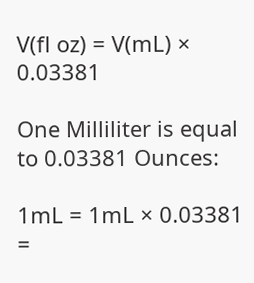V(fl oz) = V(mL) × 0.03381

One Milliliter is equal to 0.03381 Ounces:

1mL = 1mL × 0.03381 =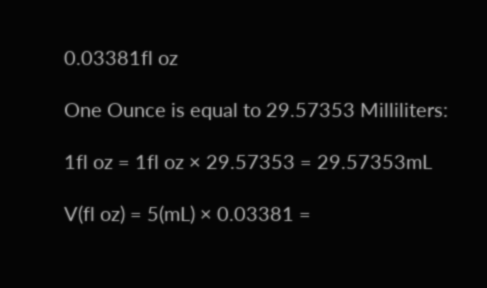0.03381fl oz

One Ounce is equal to 29.57353 Milliliters:

1fl oz = 1fl oz × 29.57353 = 29.57353mL

V(fl oz) = 5(mL) × 0.03381 =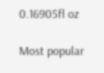0.16905fl oz

Most popular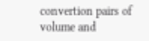convertion pairs of volume and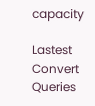capacity

Lastest Convert Queries